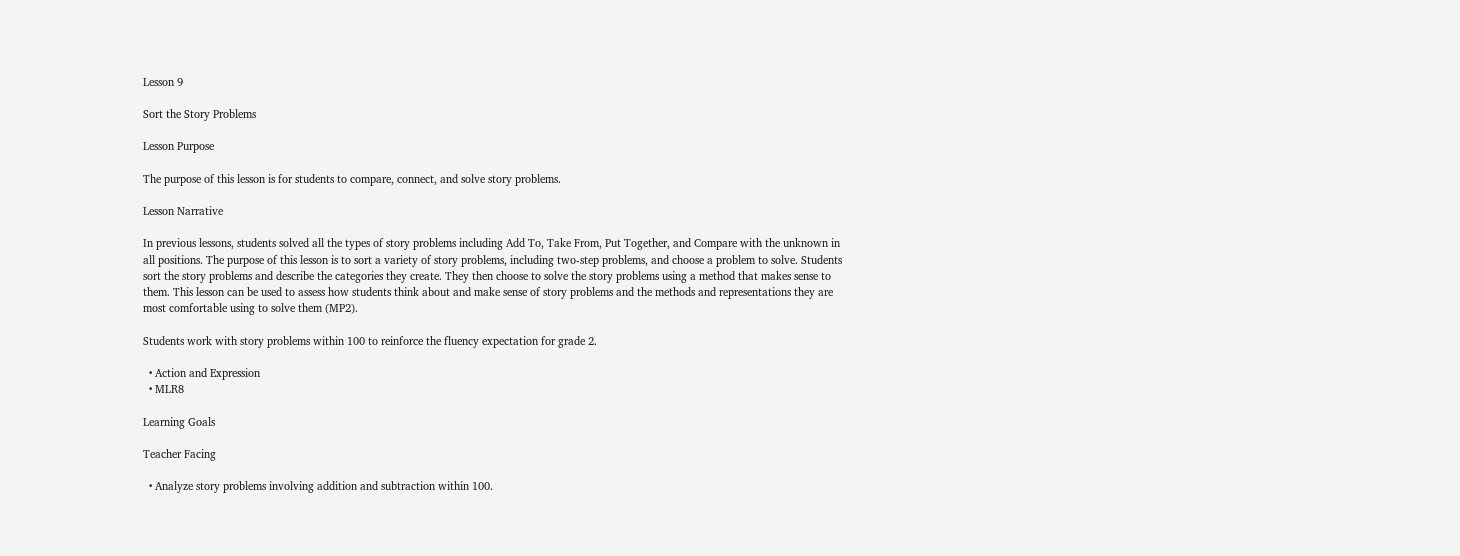Lesson 9

Sort the Story Problems

Lesson Purpose

The purpose of this lesson is for students to compare, connect, and solve story problems.

Lesson Narrative

In previous lessons, students solved all the types of story problems including Add To, Take From, Put Together, and Compare with the unknown in all positions. The purpose of this lesson is to sort a variety of story problems, including two-step problems, and choose a problem to solve. Students sort the story problems and describe the categories they create. They then choose to solve the story problems using a method that makes sense to them. This lesson can be used to assess how students think about and make sense of story problems and the methods and representations they are most comfortable using to solve them (MP2).

Students work with story problems within 100 to reinforce the fluency expectation for grade 2.

  • Action and Expression
  • MLR8

Learning Goals

Teacher Facing

  • Analyze story problems involving addition and subtraction within 100.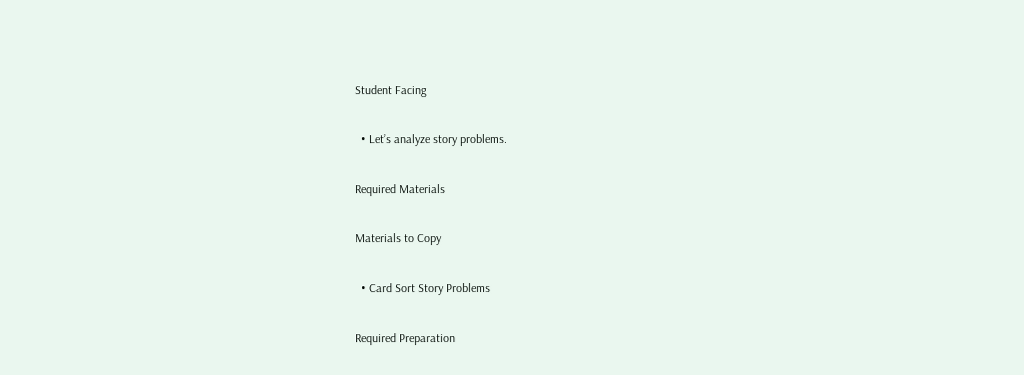Student Facing

  • Let’s analyze story problems.

Required Materials

Materials to Copy

  • Card Sort Story Problems

Required Preparation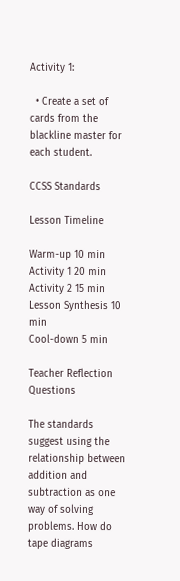Activity 1:

  • Create a set of cards from the blackline master for each student.

CCSS Standards

Lesson Timeline

Warm-up 10 min
Activity 1 20 min
Activity 2 15 min
Lesson Synthesis 10 min
Cool-down 5 min

Teacher Reflection Questions

The standards suggest using the relationship between addition and subtraction as one way of solving problems. How do tape diagrams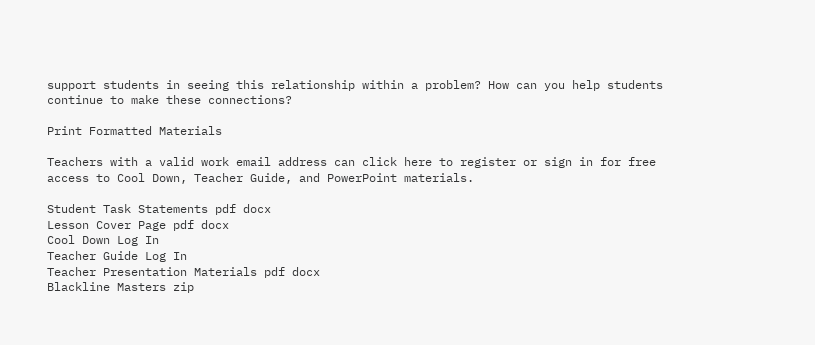support students in seeing this relationship within a problem? How can you help students continue to make these connections?

Print Formatted Materials

Teachers with a valid work email address can click here to register or sign in for free access to Cool Down, Teacher Guide, and PowerPoint materials.

Student Task Statements pdf docx
Lesson Cover Page pdf docx
Cool Down Log In
Teacher Guide Log In
Teacher Presentation Materials pdf docx
Blackline Masters zip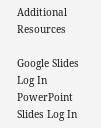Additional Resources

Google Slides Log In
PowerPoint Slides Log In